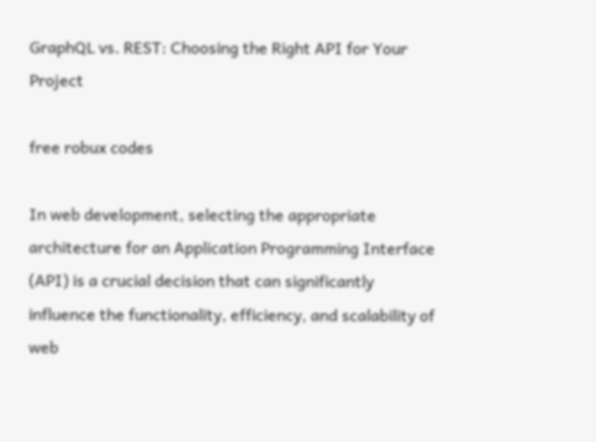GraphQL vs. REST: Choosing the Right API for Your Project

free robux codes

In web development, selecting the appropriate architecture for an Application Programming Interface (API) is a crucial decision that can significantly influence the functionality, efficiency, and scalability of web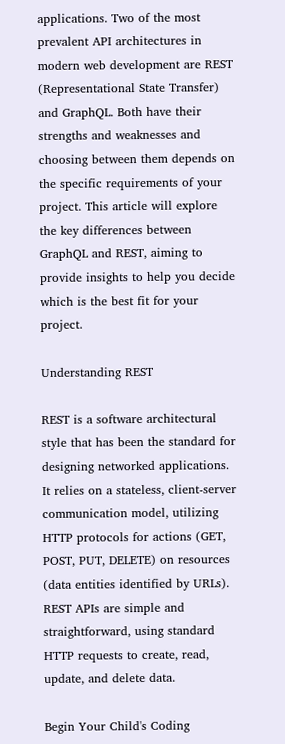applications. Two of the most prevalent API architectures in modern web development are REST (Representational State Transfer) and GraphQL. Both have their strengths and weaknesses and choosing between them depends on the specific requirements of your project. This article will explore the key differences between GraphQL and REST, aiming to provide insights to help you decide which is the best fit for your project.

Understanding REST

REST is a software architectural style that has been the standard for designing networked applications. It relies on a stateless, client-server communication model, utilizing HTTP protocols for actions (GET, POST, PUT, DELETE) on resources (data entities identified by URLs). REST APIs are simple and straightforward, using standard HTTP requests to create, read, update, and delete data.

Begin Your Child's Coding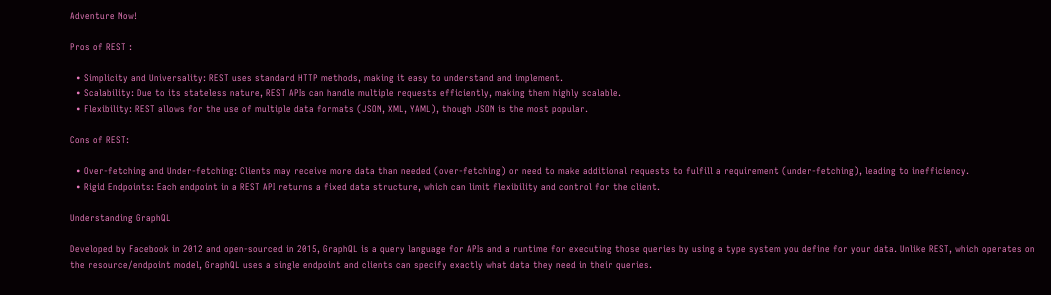Adventure Now!

Pros of REST :

  • Simplicity and Universality: REST uses standard HTTP methods, making it easy to understand and implement.
  • Scalability: Due to its stateless nature, REST APIs can handle multiple requests efficiently, making them highly scalable.
  • Flexibility: REST allows for the use of multiple data formats (JSON, XML, YAML), though JSON is the most popular.

Cons of REST:

  • Over-fetching and Under-fetching: Clients may receive more data than needed (over-fetching) or need to make additional requests to fulfill a requirement (under-fetching), leading to inefficiency.
  • Rigid Endpoints: Each endpoint in a REST API returns a fixed data structure, which can limit flexibility and control for the client.

Understanding GraphQL

Developed by Facebook in 2012 and open-sourced in 2015, GraphQL is a query language for APIs and a runtime for executing those queries by using a type system you define for your data. Unlike REST, which operates on the resource/endpoint model, GraphQL uses a single endpoint and clients can specify exactly what data they need in their queries.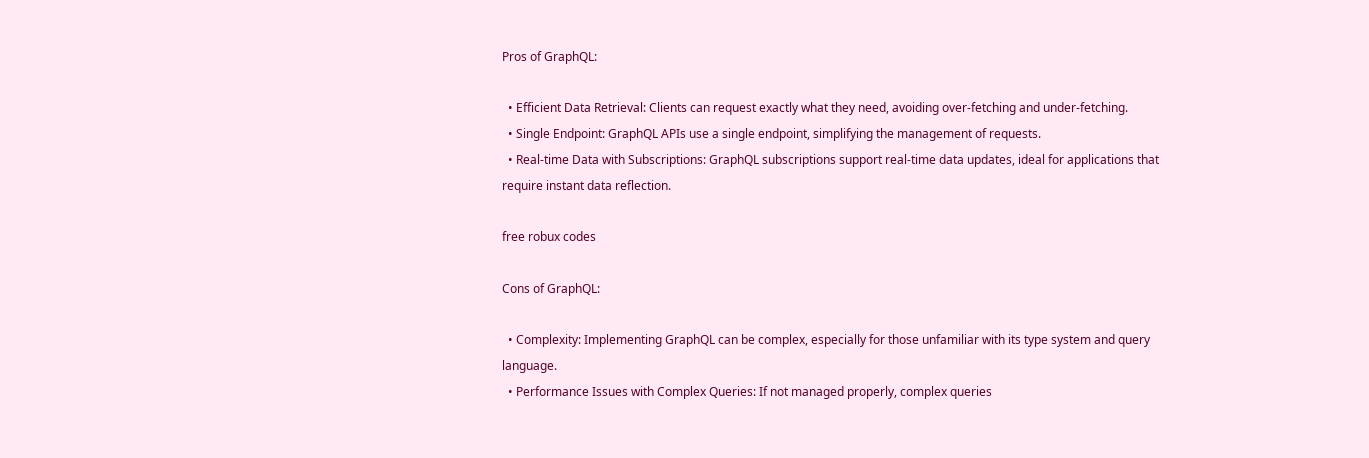Pros of GraphQL:

  • Efficient Data Retrieval: Clients can request exactly what they need, avoiding over-fetching and under-fetching.
  • Single Endpoint: GraphQL APIs use a single endpoint, simplifying the management of requests.
  • Real-time Data with Subscriptions: GraphQL subscriptions support real-time data updates, ideal for applications that require instant data reflection.

free robux codes

Cons of GraphQL:

  • Complexity: Implementing GraphQL can be complex, especially for those unfamiliar with its type system and query language.
  • Performance Issues with Complex Queries: If not managed properly, complex queries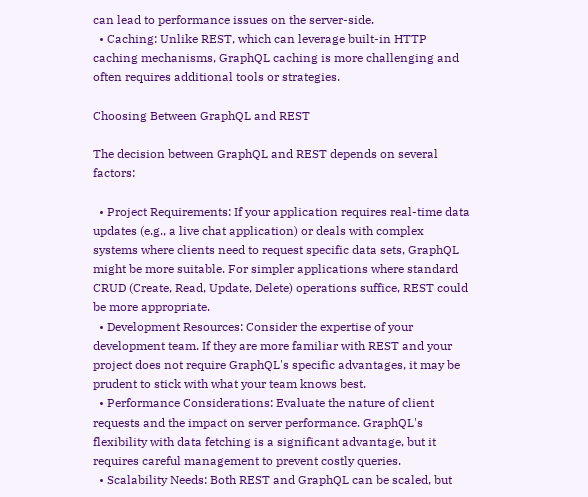can lead to performance issues on the server-side.
  • Caching: Unlike REST, which can leverage built-in HTTP caching mechanisms, GraphQL caching is more challenging and often requires additional tools or strategies.

Choosing Between GraphQL and REST

The decision between GraphQL and REST depends on several factors:

  • Project Requirements: If your application requires real-time data updates (e.g., a live chat application) or deals with complex systems where clients need to request specific data sets, GraphQL might be more suitable. For simpler applications where standard CRUD (Create, Read, Update, Delete) operations suffice, REST could be more appropriate.
  • Development Resources: Consider the expertise of your development team. If they are more familiar with REST and your project does not require GraphQL's specific advantages, it may be prudent to stick with what your team knows best.
  • Performance Considerations: Evaluate the nature of client requests and the impact on server performance. GraphQL's flexibility with data fetching is a significant advantage, but it requires careful management to prevent costly queries.
  • Scalability Needs: Both REST and GraphQL can be scaled, but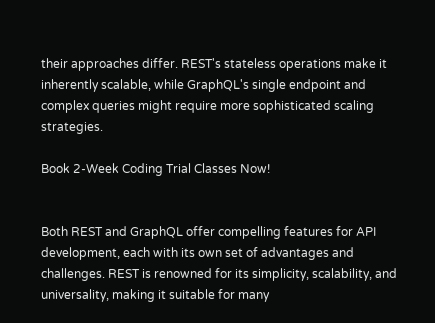their approaches differ. REST's stateless operations make it inherently scalable, while GraphQL's single endpoint and complex queries might require more sophisticated scaling strategies.

Book 2-Week Coding Trial Classes Now!


Both REST and GraphQL offer compelling features for API development, each with its own set of advantages and challenges. REST is renowned for its simplicity, scalability, and universality, making it suitable for many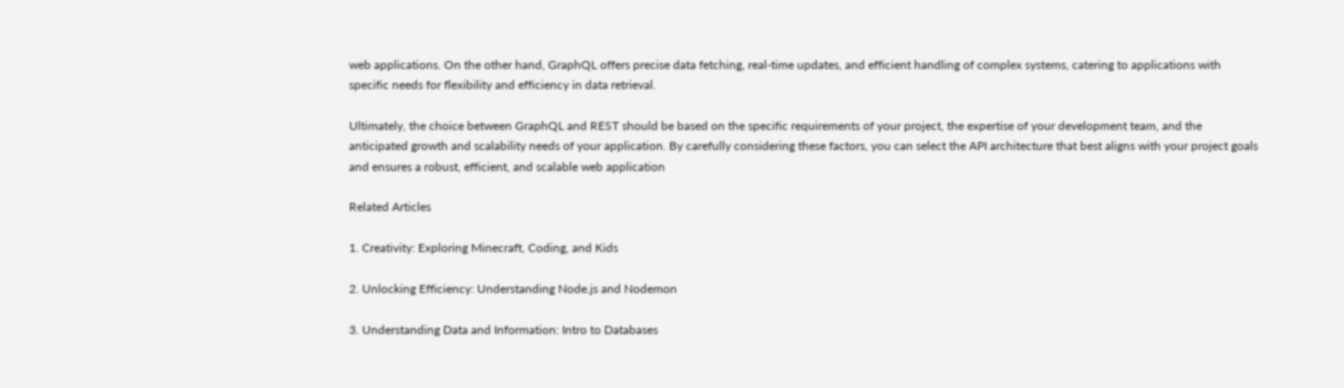web applications. On the other hand, GraphQL offers precise data fetching, real-time updates, and efficient handling of complex systems, catering to applications with specific needs for flexibility and efficiency in data retrieval.

Ultimately, the choice between GraphQL and REST should be based on the specific requirements of your project, the expertise of your development team, and the anticipated growth and scalability needs of your application. By carefully considering these factors, you can select the API architecture that best aligns with your project goals and ensures a robust, efficient, and scalable web application

Related Articles

1. Creativity: Exploring Minecraft, Coding, and Kids

2. Unlocking Efficiency: Understanding Node.js and Nodemon

3. Understanding Data and Information: Intro to Databases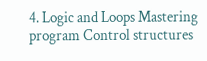4. Logic and Loops Mastering program Control structures